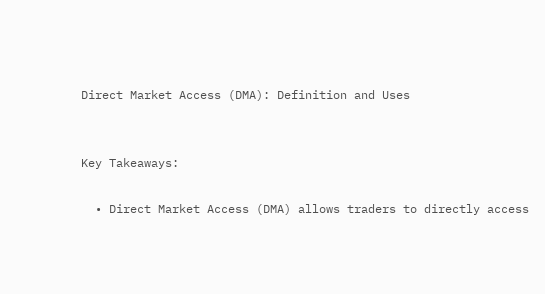Direct Market Access (DMA): Definition and Uses


Key Takeaways:

  • Direct Market Access (DMA) allows traders to directly access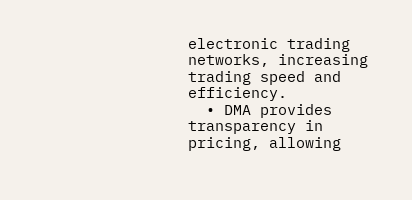electronic trading networks, increasing trading speed and efficiency.
  • DMA provides transparency in pricing, allowing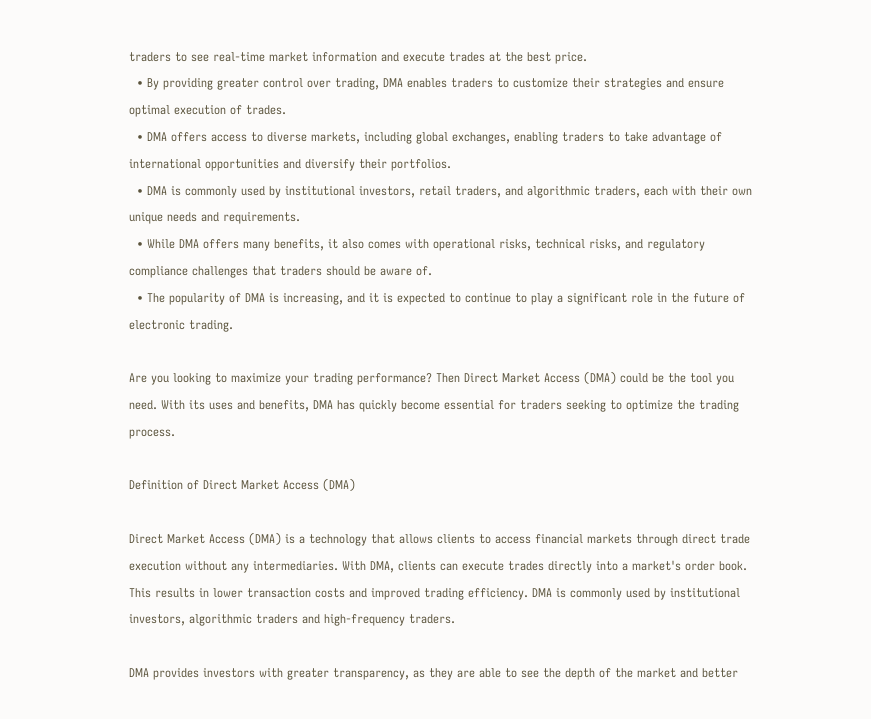traders to see real-time market information and execute trades at the best price.
  • By providing greater control over trading, DMA enables traders to customize their strategies and ensure optimal execution of trades.
  • DMA offers access to diverse markets, including global exchanges, enabling traders to take advantage of international opportunities and diversify their portfolios.
  • DMA is commonly used by institutional investors, retail traders, and algorithmic traders, each with their own unique needs and requirements.
  • While DMA offers many benefits, it also comes with operational risks, technical risks, and regulatory compliance challenges that traders should be aware of.
  • The popularity of DMA is increasing, and it is expected to continue to play a significant role in the future of electronic trading.

Are you looking to maximize your trading performance? Then Direct Market Access (DMA) could be the tool you need. With its uses and benefits, DMA has quickly become essential for traders seeking to optimize the trading process.

Definition of Direct Market Access (DMA)

Direct Market Access (DMA) is a technology that allows clients to access financial markets through direct trade execution without any intermediaries. With DMA, clients can execute trades directly into a market's order book. This results in lower transaction costs and improved trading efficiency. DMA is commonly used by institutional investors, algorithmic traders and high-frequency traders.

DMA provides investors with greater transparency, as they are able to see the depth of the market and better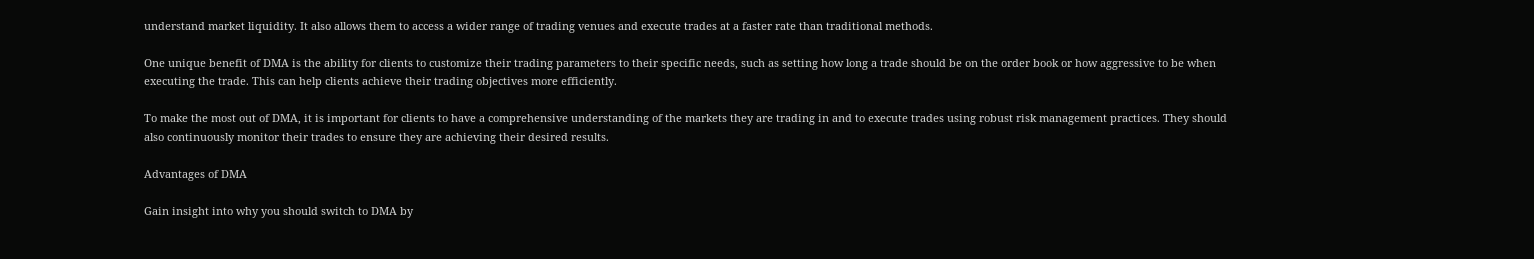understand market liquidity. It also allows them to access a wider range of trading venues and execute trades at a faster rate than traditional methods.

One unique benefit of DMA is the ability for clients to customize their trading parameters to their specific needs, such as setting how long a trade should be on the order book or how aggressive to be when executing the trade. This can help clients achieve their trading objectives more efficiently.

To make the most out of DMA, it is important for clients to have a comprehensive understanding of the markets they are trading in and to execute trades using robust risk management practices. They should also continuously monitor their trades to ensure they are achieving their desired results.

Advantages of DMA

Gain insight into why you should switch to DMA by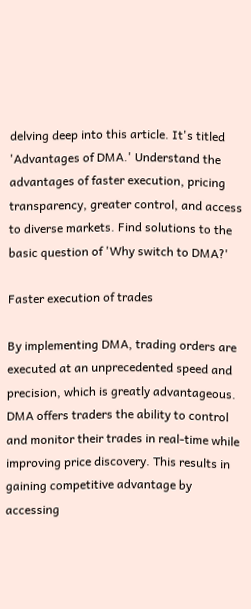delving deep into this article. It's titled 'Advantages of DMA.' Understand the advantages of faster execution, pricing transparency, greater control, and access to diverse markets. Find solutions to the basic question of 'Why switch to DMA?'

Faster execution of trades

By implementing DMA, trading orders are executed at an unprecedented speed and precision, which is greatly advantageous. DMA offers traders the ability to control and monitor their trades in real-time while improving price discovery. This results in gaining competitive advantage by accessing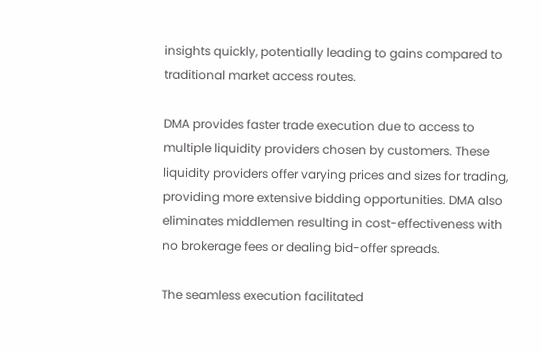insights quickly, potentially leading to gains compared to traditional market access routes.

DMA provides faster trade execution due to access to multiple liquidity providers chosen by customers. These liquidity providers offer varying prices and sizes for trading, providing more extensive bidding opportunities. DMA also eliminates middlemen resulting in cost-effectiveness with no brokerage fees or dealing bid-offer spreads.

The seamless execution facilitated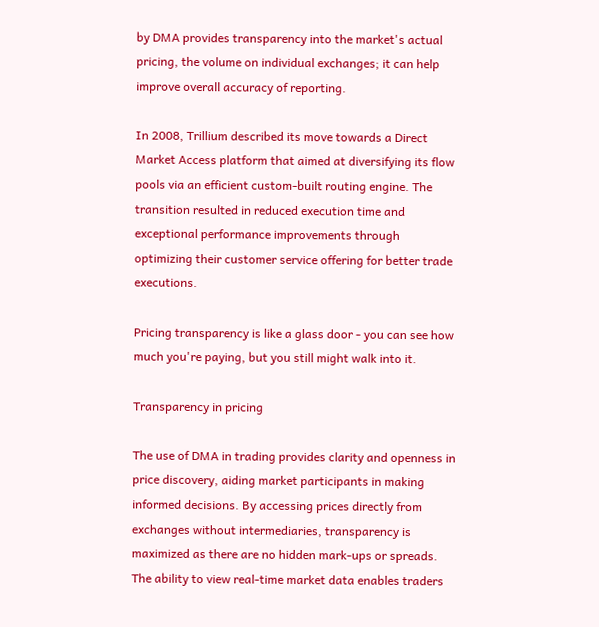by DMA provides transparency into the market's actual pricing, the volume on individual exchanges; it can help improve overall accuracy of reporting.

In 2008, Trillium described its move towards a Direct Market Access platform that aimed at diversifying its flow pools via an efficient custom-built routing engine. The transition resulted in reduced execution time and exceptional performance improvements through optimizing their customer service offering for better trade executions.

Pricing transparency is like a glass door - you can see how much you're paying, but you still might walk into it.

Transparency in pricing

The use of DMA in trading provides clarity and openness in price discovery, aiding market participants in making informed decisions. By accessing prices directly from exchanges without intermediaries, transparency is maximized as there are no hidden mark-ups or spreads. The ability to view real-time market data enables traders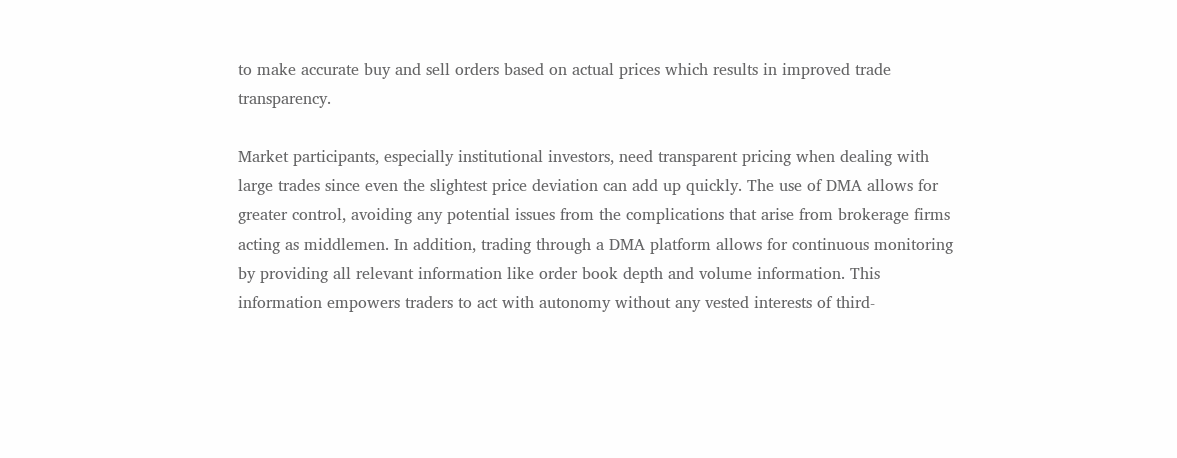to make accurate buy and sell orders based on actual prices which results in improved trade transparency.

Market participants, especially institutional investors, need transparent pricing when dealing with large trades since even the slightest price deviation can add up quickly. The use of DMA allows for greater control, avoiding any potential issues from the complications that arise from brokerage firms acting as middlemen. In addition, trading through a DMA platform allows for continuous monitoring by providing all relevant information like order book depth and volume information. This information empowers traders to act with autonomy without any vested interests of third-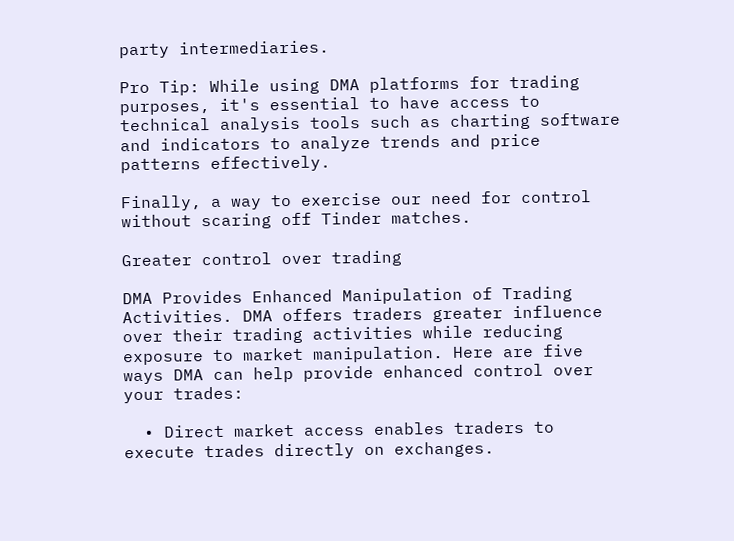party intermediaries.

Pro Tip: While using DMA platforms for trading purposes, it's essential to have access to technical analysis tools such as charting software and indicators to analyze trends and price patterns effectively.

Finally, a way to exercise our need for control without scaring off Tinder matches.

Greater control over trading

DMA Provides Enhanced Manipulation of Trading Activities. DMA offers traders greater influence over their trading activities while reducing exposure to market manipulation. Here are five ways DMA can help provide enhanced control over your trades:

  • Direct market access enables traders to execute trades directly on exchanges.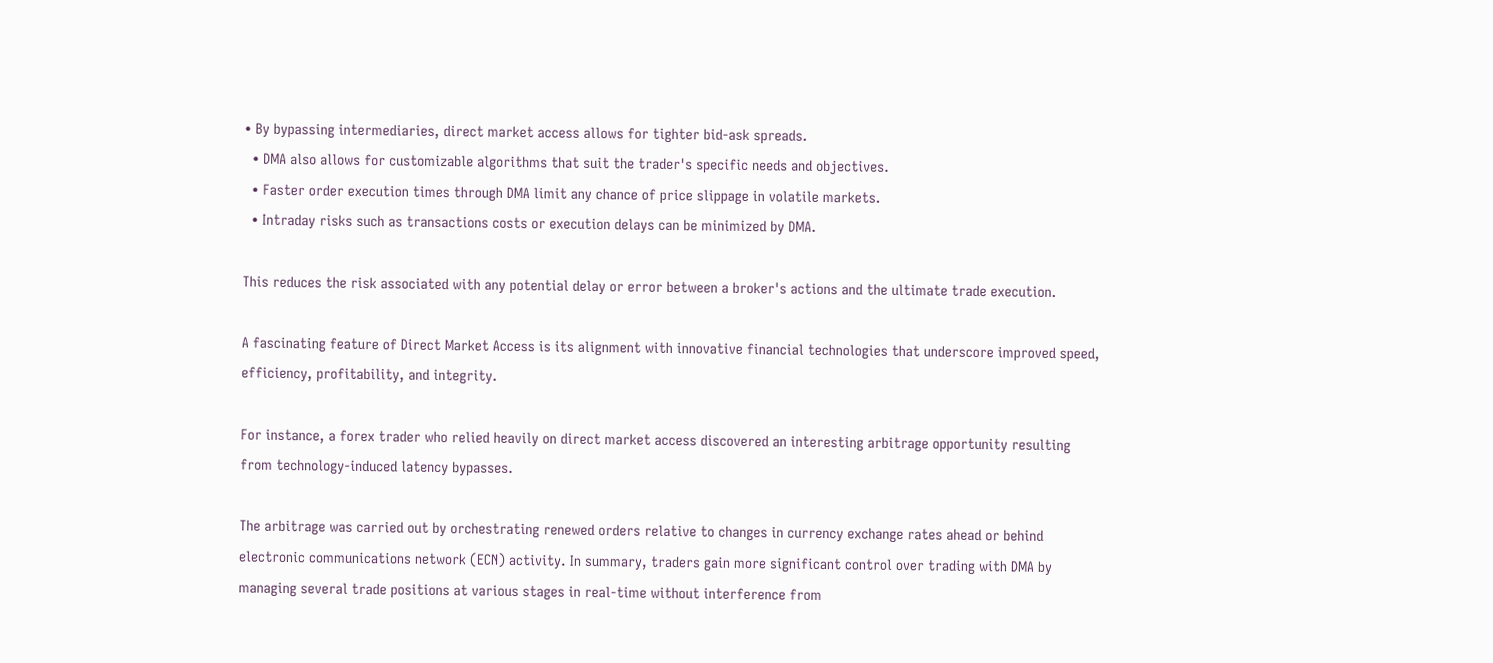• By bypassing intermediaries, direct market access allows for tighter bid-ask spreads.
  • DMA also allows for customizable algorithms that suit the trader's specific needs and objectives.
  • Faster order execution times through DMA limit any chance of price slippage in volatile markets.
  • Intraday risks such as transactions costs or execution delays can be minimized by DMA.

This reduces the risk associated with any potential delay or error between a broker's actions and the ultimate trade execution.

A fascinating feature of Direct Market Access is its alignment with innovative financial technologies that underscore improved speed, efficiency, profitability, and integrity.

For instance, a forex trader who relied heavily on direct market access discovered an interesting arbitrage opportunity resulting from technology-induced latency bypasses.

The arbitrage was carried out by orchestrating renewed orders relative to changes in currency exchange rates ahead or behind electronic communications network (ECN) activity. In summary, traders gain more significant control over trading with DMA by managing several trade positions at various stages in real-time without interference from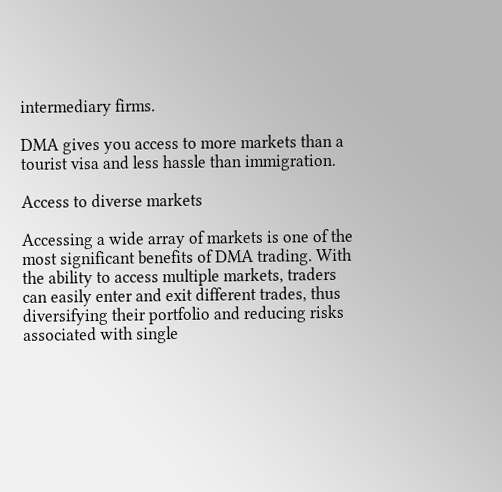intermediary firms.

DMA gives you access to more markets than a tourist visa and less hassle than immigration.

Access to diverse markets

Accessing a wide array of markets is one of the most significant benefits of DMA trading. With the ability to access multiple markets, traders can easily enter and exit different trades, thus diversifying their portfolio and reducing risks associated with single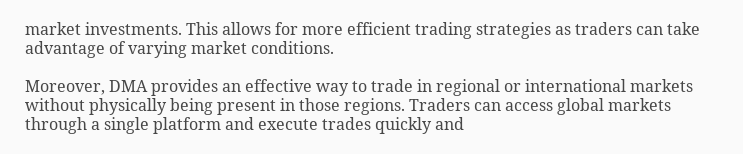market investments. This allows for more efficient trading strategies as traders can take advantage of varying market conditions.

Moreover, DMA provides an effective way to trade in regional or international markets without physically being present in those regions. Traders can access global markets through a single platform and execute trades quickly and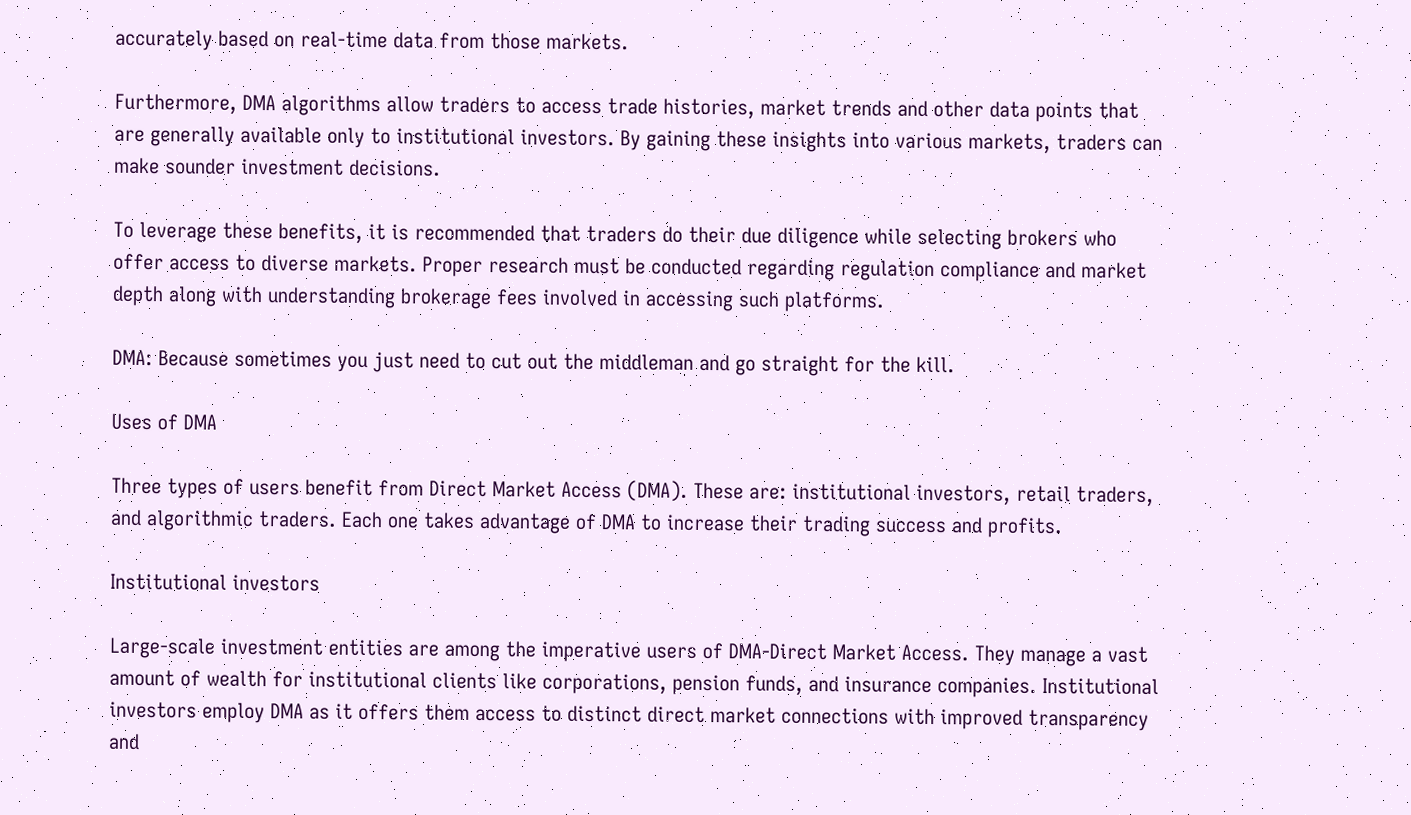accurately based on real-time data from those markets.

Furthermore, DMA algorithms allow traders to access trade histories, market trends and other data points that are generally available only to institutional investors. By gaining these insights into various markets, traders can make sounder investment decisions.

To leverage these benefits, it is recommended that traders do their due diligence while selecting brokers who offer access to diverse markets. Proper research must be conducted regarding regulation compliance and market depth along with understanding brokerage fees involved in accessing such platforms.

DMA: Because sometimes you just need to cut out the middleman and go straight for the kill.

Uses of DMA

Three types of users benefit from Direct Market Access (DMA). These are: institutional investors, retail traders, and algorithmic traders. Each one takes advantage of DMA to increase their trading success and profits.

Institutional investors

Large-scale investment entities are among the imperative users of DMA-Direct Market Access. They manage a vast amount of wealth for institutional clients like corporations, pension funds, and insurance companies. Institutional investors employ DMA as it offers them access to distinct direct market connections with improved transparency and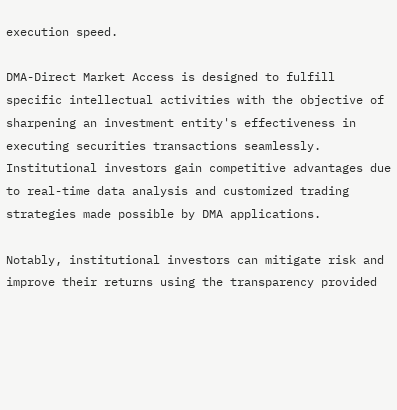execution speed.

DMA-Direct Market Access is designed to fulfill specific intellectual activities with the objective of sharpening an investment entity's effectiveness in executing securities transactions seamlessly. Institutional investors gain competitive advantages due to real-time data analysis and customized trading strategies made possible by DMA applications.

Notably, institutional investors can mitigate risk and improve their returns using the transparency provided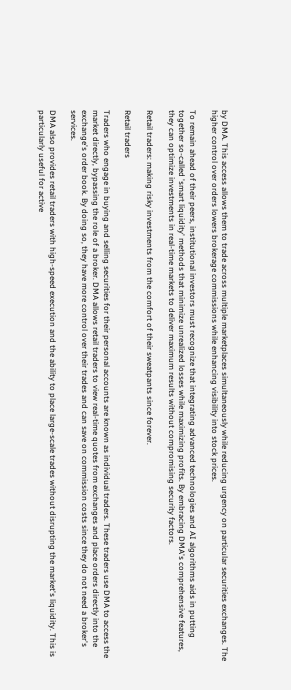by DMA. This access allows them to trade across multiple marketplaces simultaneously while reducing urgency on particular securities exchanges. The higher control over orders lowers brokerage commissions while enhancing visibility into stock prices.

To remain ahead of their peers, institutional investors must recognize that integrating advanced technologies and AI algorithms aids in putting together so-called 'smart liquidity' methods that minimize unrealized losses while maximizing profits. By embracing DMA's comprehensive features, they can optimize investments in real-time markets to deliver maximum results without compromising security factors.

Retail traders: making risky investments from the comfort of their sweatpants since forever.

Retail traders

Traders who engage in buying and selling securities for their personal accounts are known as individual traders. These traders use DMA to access the market directly, bypassing the role of a broker. DMA allows retail traders to view real-time quotes from exchanges and place orders directly into the exchange's order book. By doing so, they have more control over their trades and can save on commission costs since they do not need a broker's services.

DMA also provides retail traders with high-speed execution and the ability to place large-scale trades without disrupting the market's liquidity. This is particularly useful for active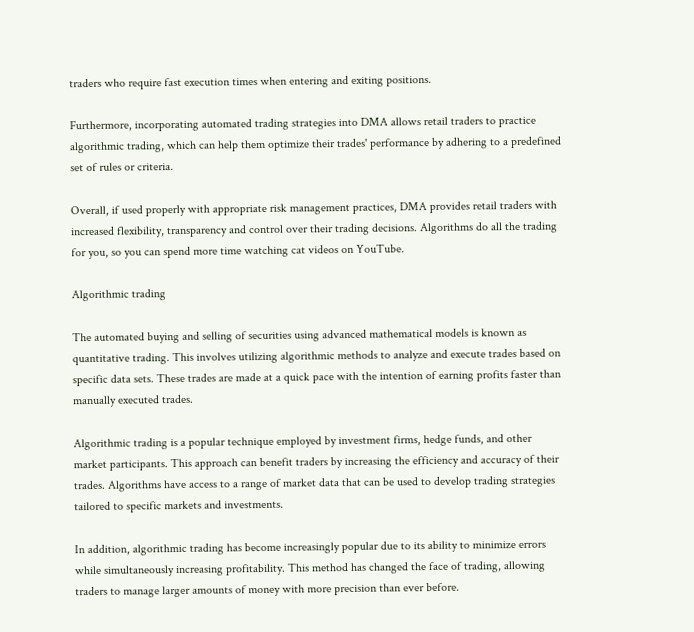traders who require fast execution times when entering and exiting positions.

Furthermore, incorporating automated trading strategies into DMA allows retail traders to practice algorithmic trading, which can help them optimize their trades' performance by adhering to a predefined set of rules or criteria.

Overall, if used properly with appropriate risk management practices, DMA provides retail traders with increased flexibility, transparency and control over their trading decisions. Algorithms do all the trading for you, so you can spend more time watching cat videos on YouTube.

Algorithmic trading

The automated buying and selling of securities using advanced mathematical models is known as quantitative trading. This involves utilizing algorithmic methods to analyze and execute trades based on specific data sets. These trades are made at a quick pace with the intention of earning profits faster than manually executed trades.

Algorithmic trading is a popular technique employed by investment firms, hedge funds, and other market participants. This approach can benefit traders by increasing the efficiency and accuracy of their trades. Algorithms have access to a range of market data that can be used to develop trading strategies tailored to specific markets and investments.

In addition, algorithmic trading has become increasingly popular due to its ability to minimize errors while simultaneously increasing profitability. This method has changed the face of trading, allowing traders to manage larger amounts of money with more precision than ever before.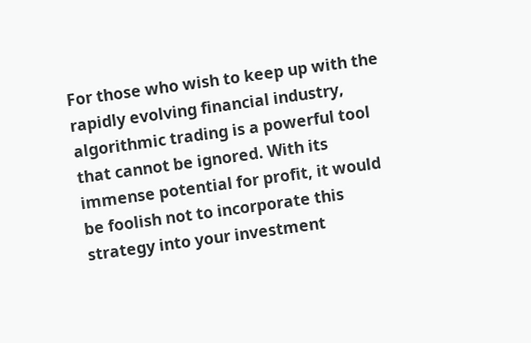For those who wish to keep up with the rapidly evolving financial industry, algorithmic trading is a powerful tool that cannot be ignored. With its immense potential for profit, it would be foolish not to incorporate this strategy into your investment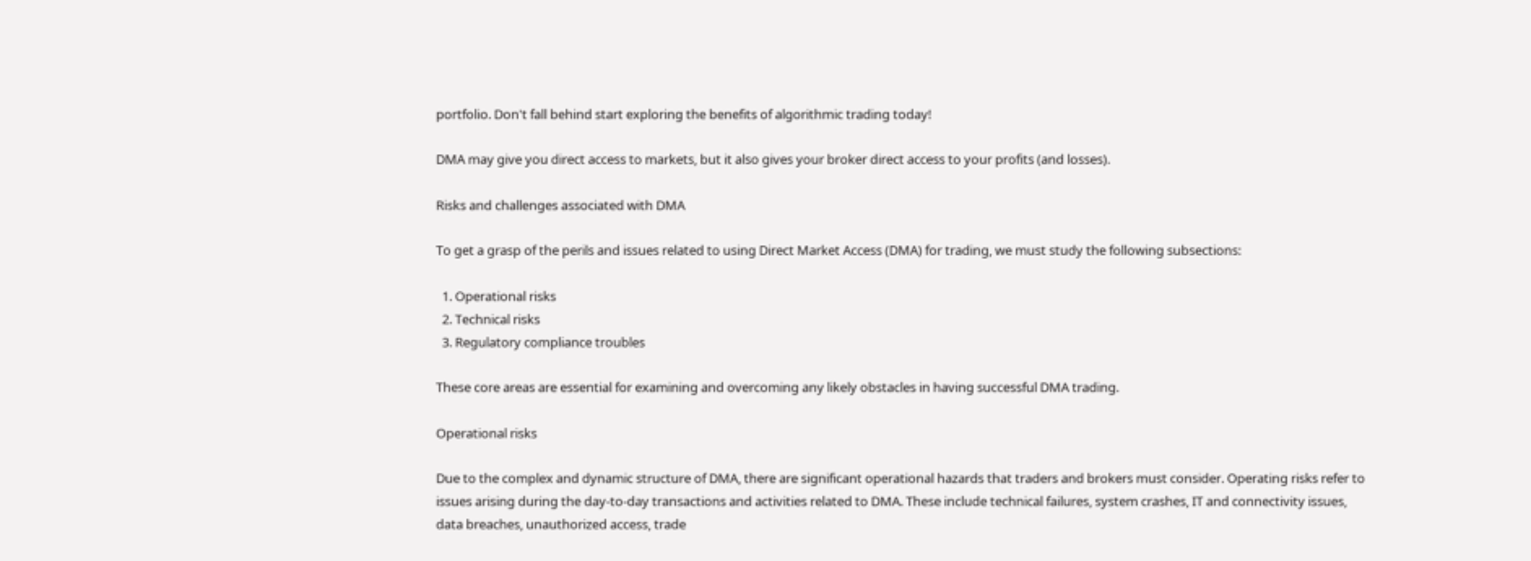portfolio. Don't fall behind start exploring the benefits of algorithmic trading today!

DMA may give you direct access to markets, but it also gives your broker direct access to your profits (and losses).

Risks and challenges associated with DMA

To get a grasp of the perils and issues related to using Direct Market Access (DMA) for trading, we must study the following subsections:

  1. Operational risks
  2. Technical risks
  3. Regulatory compliance troubles

These core areas are essential for examining and overcoming any likely obstacles in having successful DMA trading.

Operational risks

Due to the complex and dynamic structure of DMA, there are significant operational hazards that traders and brokers must consider. Operating risks refer to issues arising during the day-to-day transactions and activities related to DMA. These include technical failures, system crashes, IT and connectivity issues, data breaches, unauthorized access, trade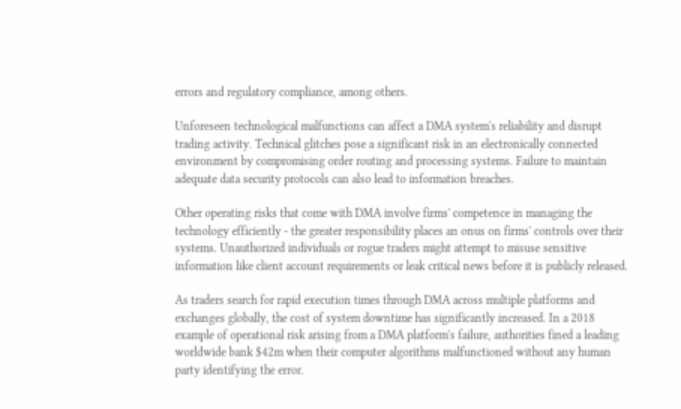errors and regulatory compliance, among others.

Unforeseen technological malfunctions can affect a DMA system's reliability and disrupt trading activity. Technical glitches pose a significant risk in an electronically connected environment by compromising order routing and processing systems. Failure to maintain adequate data security protocols can also lead to information breaches.

Other operating risks that come with DMA involve firms' competence in managing the technology efficiently - the greater responsibility places an onus on firms' controls over their systems. Unauthorized individuals or rogue traders might attempt to misuse sensitive information like client account requirements or leak critical news before it is publicly released.

As traders search for rapid execution times through DMA across multiple platforms and exchanges globally, the cost of system downtime has significantly increased. In a 2018 example of operational risk arising from a DMA platform's failure, authorities fined a leading worldwide bank $42m when their computer algorithms malfunctioned without any human party identifying the error.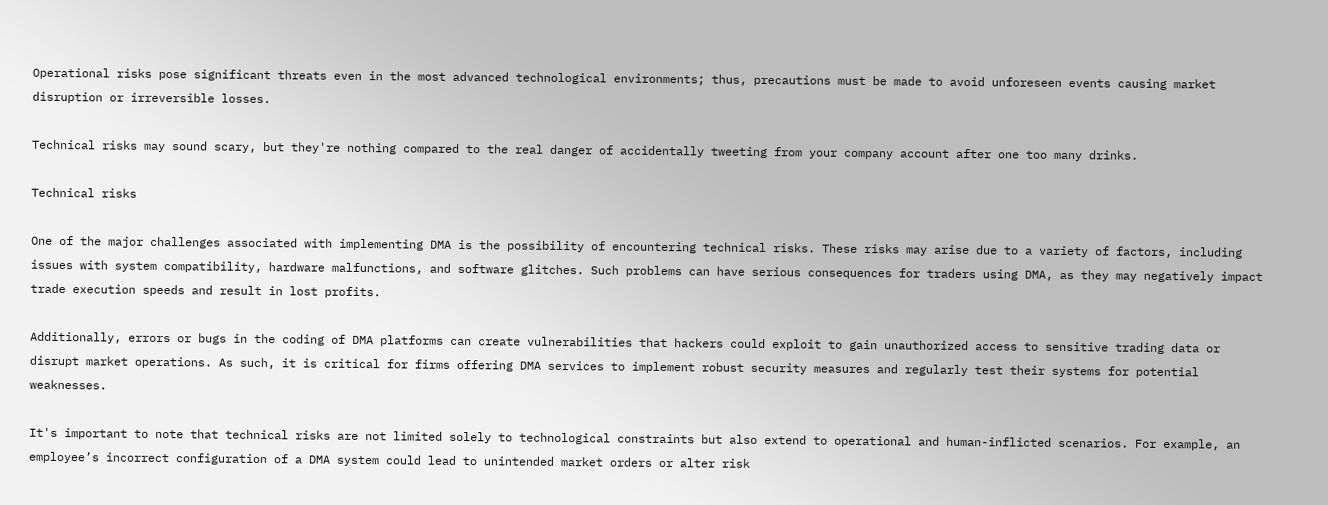Operational risks pose significant threats even in the most advanced technological environments; thus, precautions must be made to avoid unforeseen events causing market disruption or irreversible losses.

Technical risks may sound scary, but they're nothing compared to the real danger of accidentally tweeting from your company account after one too many drinks.

Technical risks

One of the major challenges associated with implementing DMA is the possibility of encountering technical risks. These risks may arise due to a variety of factors, including issues with system compatibility, hardware malfunctions, and software glitches. Such problems can have serious consequences for traders using DMA, as they may negatively impact trade execution speeds and result in lost profits.

Additionally, errors or bugs in the coding of DMA platforms can create vulnerabilities that hackers could exploit to gain unauthorized access to sensitive trading data or disrupt market operations. As such, it is critical for firms offering DMA services to implement robust security measures and regularly test their systems for potential weaknesses.

It's important to note that technical risks are not limited solely to technological constraints but also extend to operational and human-inflicted scenarios. For example, an employee’s incorrect configuration of a DMA system could lead to unintended market orders or alter risk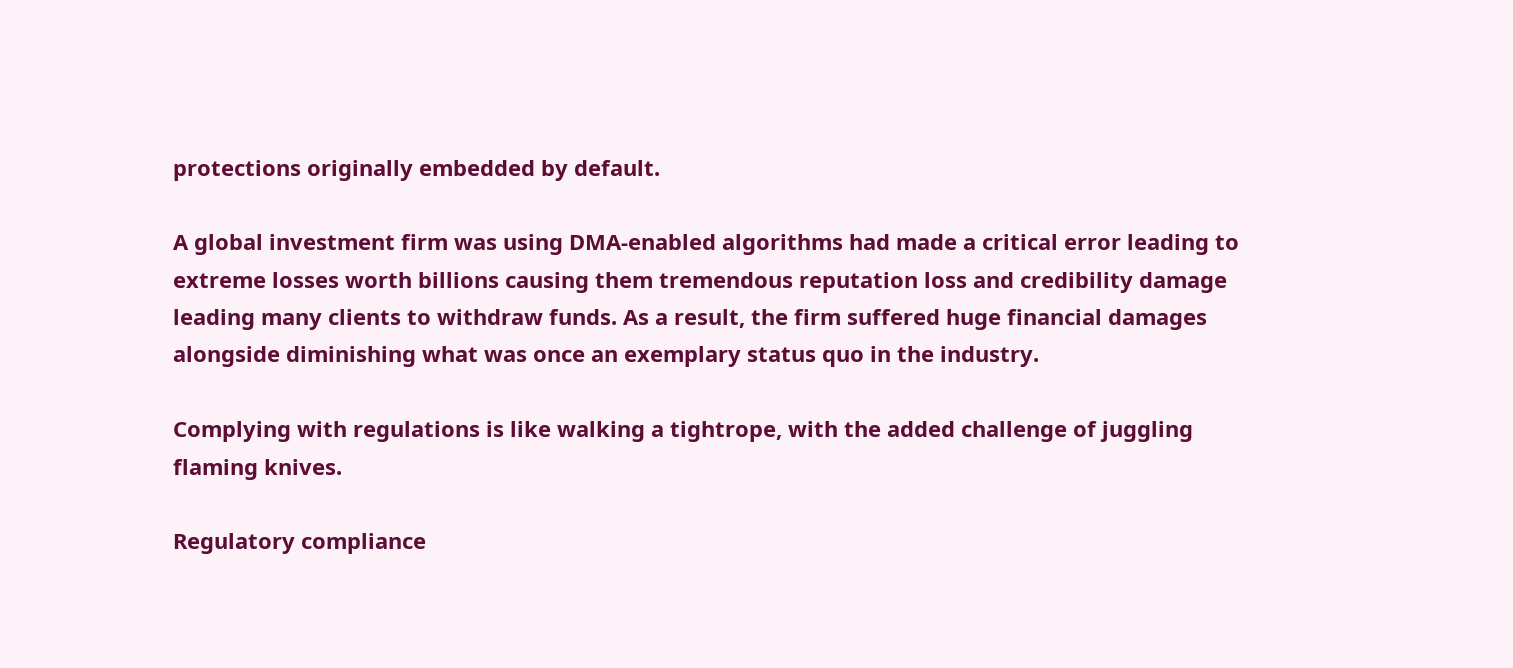protections originally embedded by default.

A global investment firm was using DMA-enabled algorithms had made a critical error leading to extreme losses worth billions causing them tremendous reputation loss and credibility damage leading many clients to withdraw funds. As a result, the firm suffered huge financial damages alongside diminishing what was once an exemplary status quo in the industry.

Complying with regulations is like walking a tightrope, with the added challenge of juggling flaming knives.

Regulatory compliance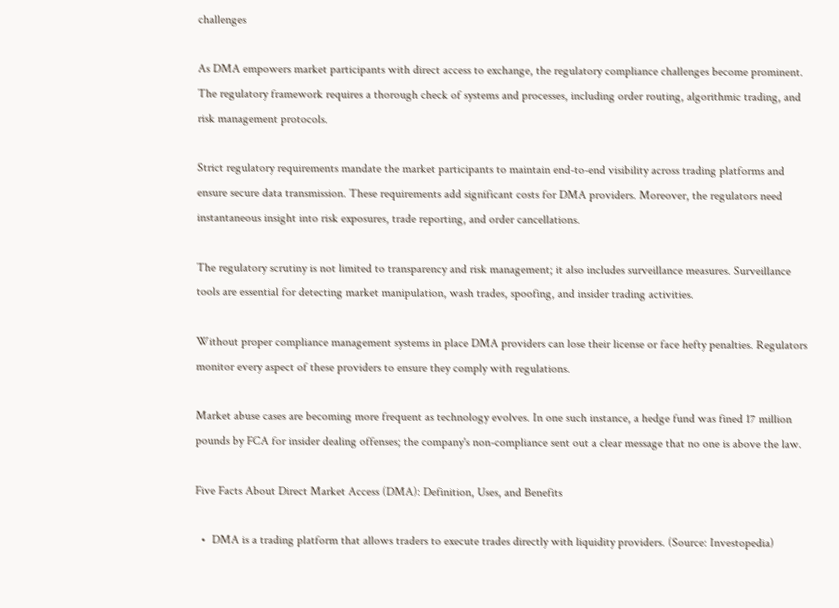challenges

As DMA empowers market participants with direct access to exchange, the regulatory compliance challenges become prominent. The regulatory framework requires a thorough check of systems and processes, including order routing, algorithmic trading, and risk management protocols.

Strict regulatory requirements mandate the market participants to maintain end-to-end visibility across trading platforms and ensure secure data transmission. These requirements add significant costs for DMA providers. Moreover, the regulators need instantaneous insight into risk exposures, trade reporting, and order cancellations.

The regulatory scrutiny is not limited to transparency and risk management; it also includes surveillance measures. Surveillance tools are essential for detecting market manipulation, wash trades, spoofing, and insider trading activities.

Without proper compliance management systems in place DMA providers can lose their license or face hefty penalties. Regulators monitor every aspect of these providers to ensure they comply with regulations.

Market abuse cases are becoming more frequent as technology evolves. In one such instance, a hedge fund was fined 17 million pounds by FCA for insider dealing offenses; the company's non-compliance sent out a clear message that no one is above the law.

Five Facts About Direct Market Access (DMA): Definition, Uses, and Benefits

  •  DMA is a trading platform that allows traders to execute trades directly with liquidity providers. (Source: Investopedia)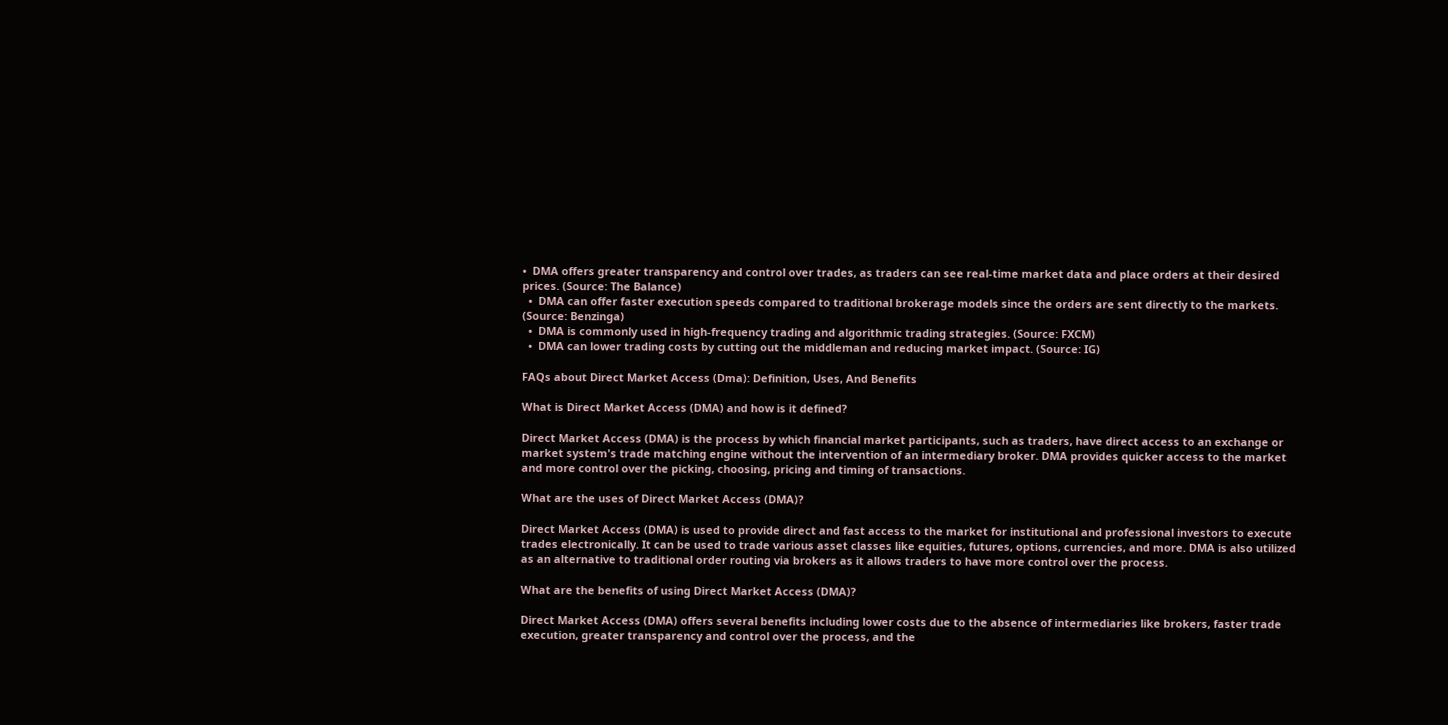•  DMA offers greater transparency and control over trades, as traders can see real-time market data and place orders at their desired prices. (Source: The Balance)
  •  DMA can offer faster execution speeds compared to traditional brokerage models since the orders are sent directly to the markets. (Source: Benzinga)
  •  DMA is commonly used in high-frequency trading and algorithmic trading strategies. (Source: FXCM)
  •  DMA can lower trading costs by cutting out the middleman and reducing market impact. (Source: IG)

FAQs about Direct Market Access (Dma): Definition, Uses, And Benefits

What is Direct Market Access (DMA) and how is it defined?

Direct Market Access (DMA) is the process by which financial market participants, such as traders, have direct access to an exchange or market system's trade matching engine without the intervention of an intermediary broker. DMA provides quicker access to the market and more control over the picking, choosing, pricing and timing of transactions.

What are the uses of Direct Market Access (DMA)?

Direct Market Access (DMA) is used to provide direct and fast access to the market for institutional and professional investors to execute trades electronically. It can be used to trade various asset classes like equities, futures, options, currencies, and more. DMA is also utilized as an alternative to traditional order routing via brokers as it allows traders to have more control over the process.

What are the benefits of using Direct Market Access (DMA)?

Direct Market Access (DMA) offers several benefits including lower costs due to the absence of intermediaries like brokers, faster trade execution, greater transparency and control over the process, and the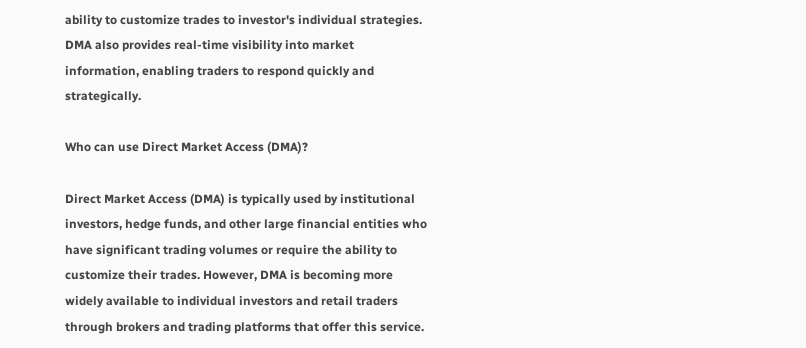ability to customize trades to investor's individual strategies. DMA also provides real-time visibility into market information, enabling traders to respond quickly and strategically.

Who can use Direct Market Access (DMA)?

Direct Market Access (DMA) is typically used by institutional investors, hedge funds, and other large financial entities who have significant trading volumes or require the ability to customize their trades. However, DMA is becoming more widely available to individual investors and retail traders through brokers and trading platforms that offer this service.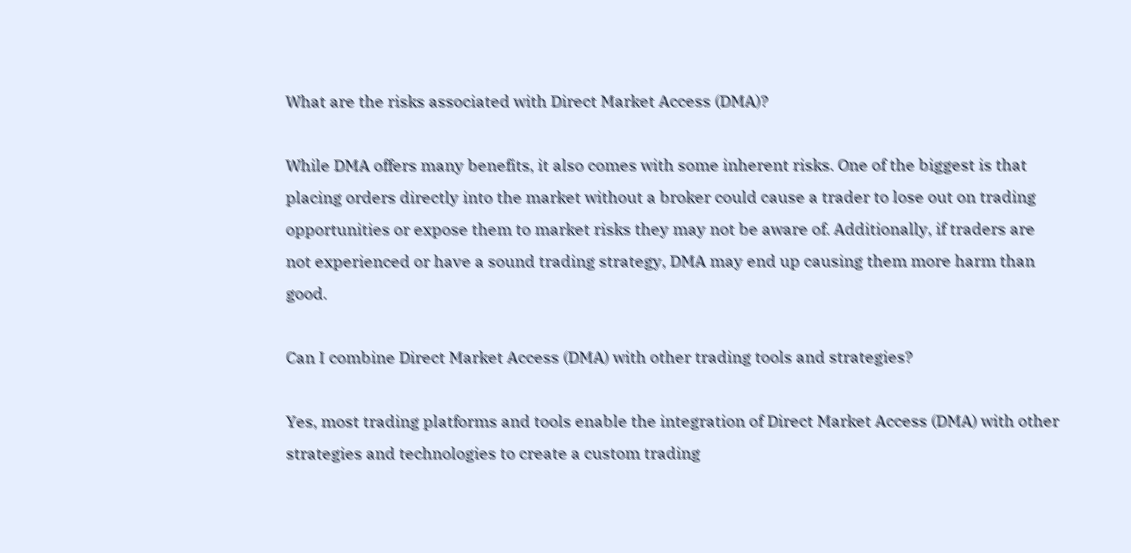What are the risks associated with Direct Market Access (DMA)?

While DMA offers many benefits, it also comes with some inherent risks. One of the biggest is that placing orders directly into the market without a broker could cause a trader to lose out on trading opportunities or expose them to market risks they may not be aware of. Additionally, if traders are not experienced or have a sound trading strategy, DMA may end up causing them more harm than good.

Can I combine Direct Market Access (DMA) with other trading tools and strategies?

Yes, most trading platforms and tools enable the integration of Direct Market Access (DMA) with other strategies and technologies to create a custom trading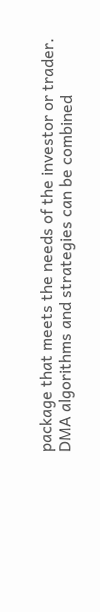package that meets the needs of the investor or trader. DMA algorithms and strategies can be combined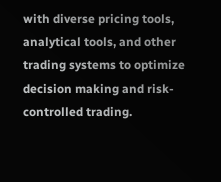with diverse pricing tools, analytical tools, and other trading systems to optimize decision making and risk-controlled trading.